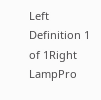Left Definition 1 of 1Right
LampPro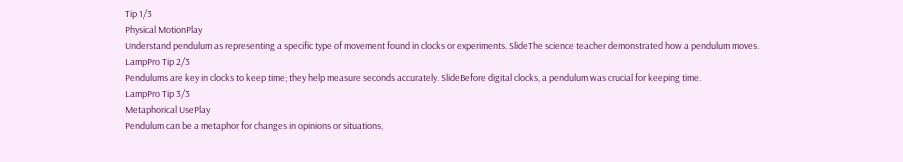Tip 1/3
Physical MotionPlay
Understand pendulum as representing a specific type of movement found in clocks or experiments. SlideThe science teacher demonstrated how a pendulum moves.
LampPro Tip 2/3
Pendulums are key in clocks to keep time; they help measure seconds accurately. SlideBefore digital clocks, a pendulum was crucial for keeping time.
LampPro Tip 3/3
Metaphorical UsePlay
Pendulum can be a metaphor for changes in opinions or situations,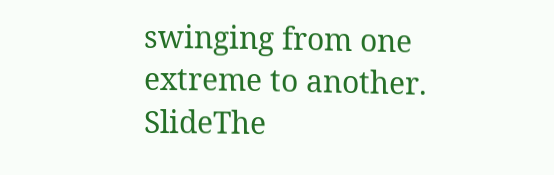swinging from one extreme to another. SlideThe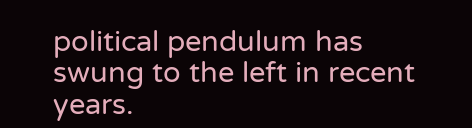political pendulum has swung to the left in recent years.